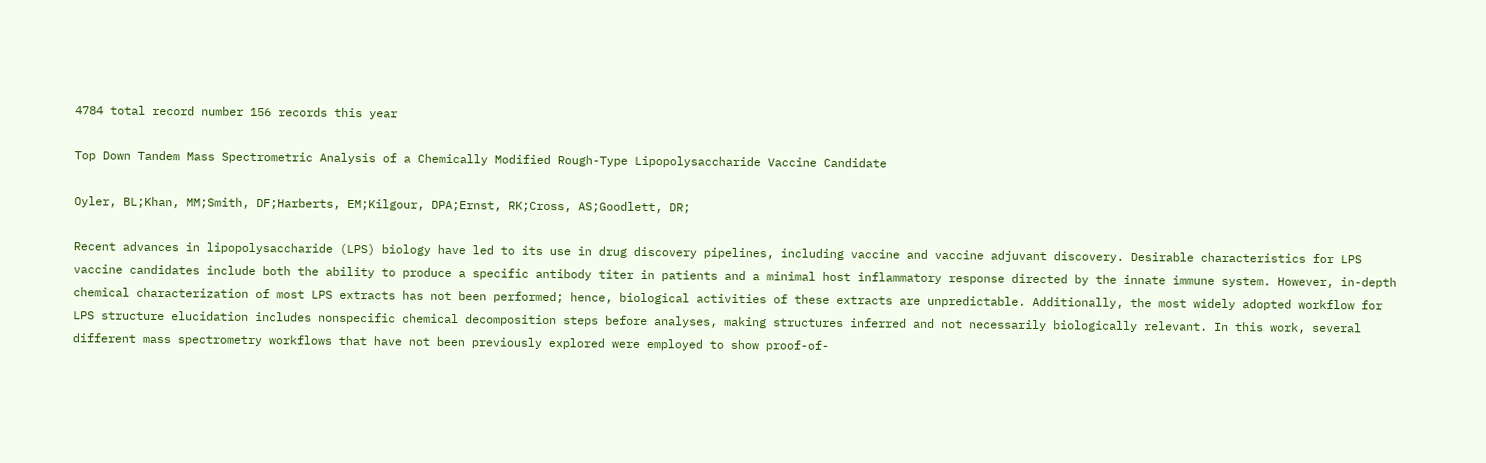4784 total record number 156 records this year

Top Down Tandem Mass Spectrometric Analysis of a Chemically Modified Rough-Type Lipopolysaccharide Vaccine Candidate

Oyler, BL;Khan, MM;Smith, DF;Harberts, EM;Kilgour, DPA;Ernst, RK;Cross, AS;Goodlett, DR;

Recent advances in lipopolysaccharide (LPS) biology have led to its use in drug discovery pipelines, including vaccine and vaccine adjuvant discovery. Desirable characteristics for LPS vaccine candidates include both the ability to produce a specific antibody titer in patients and a minimal host inflammatory response directed by the innate immune system. However, in-depth chemical characterization of most LPS extracts has not been performed; hence, biological activities of these extracts are unpredictable. Additionally, the most widely adopted workflow for LPS structure elucidation includes nonspecific chemical decomposition steps before analyses, making structures inferred and not necessarily biologically relevant. In this work, several different mass spectrometry workflows that have not been previously explored were employed to show proof-of-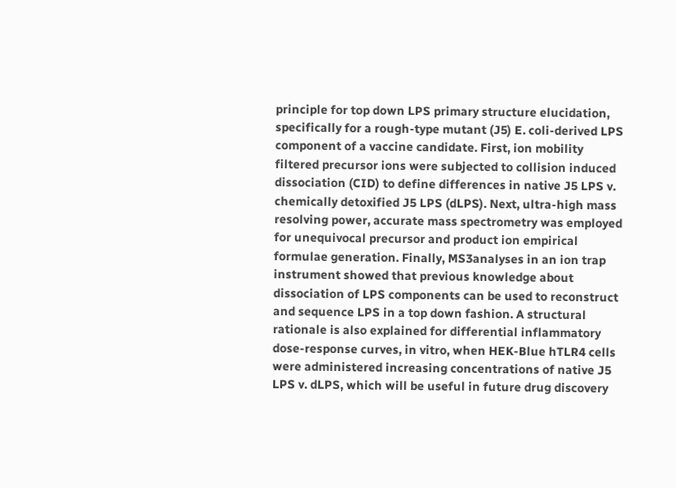principle for top down LPS primary structure elucidation, specifically for a rough-type mutant (J5) E. coli-derived LPS component of a vaccine candidate. First, ion mobility filtered precursor ions were subjected to collision induced dissociation (CID) to define differences in native J5 LPS v. chemically detoxified J5 LPS (dLPS). Next, ultra-high mass resolving power, accurate mass spectrometry was employed for unequivocal precursor and product ion empirical formulae generation. Finally, MS3analyses in an ion trap instrument showed that previous knowledge about dissociation of LPS components can be used to reconstruct and sequence LPS in a top down fashion. A structural rationale is also explained for differential inflammatory dose-response curves, in vitro, when HEK-Blue hTLR4 cells were administered increasing concentrations of native J5 LPS v. dLPS, which will be useful in future drug discovery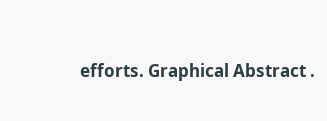efforts. Graphical Abstract .